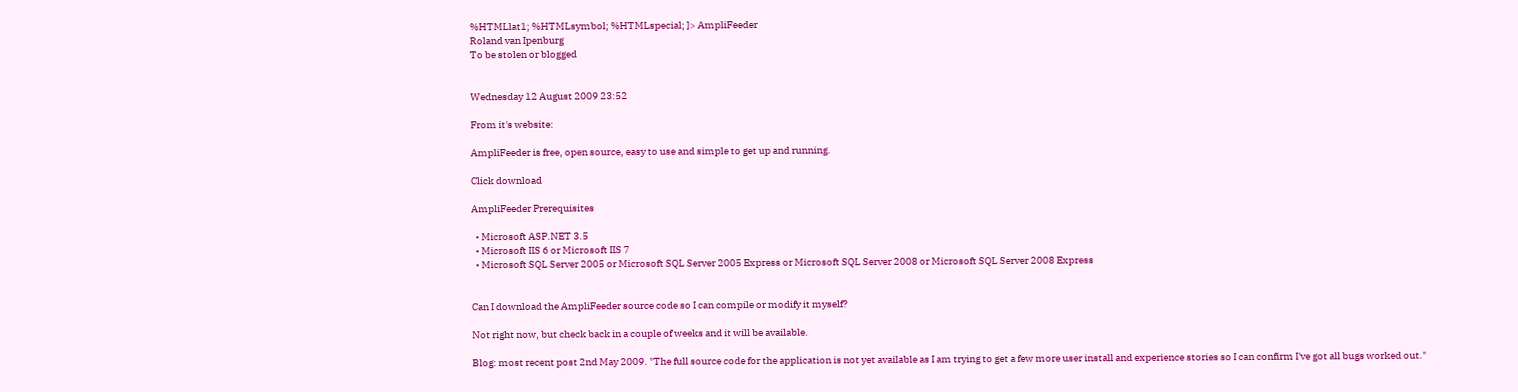%HTMLlat1; %HTMLsymbol; %HTMLspecial; ]> AmpliFeeder
Roland van Ipenburg
To be stolen or blogged


Wednesday 12 August 2009 23:52

From it's website:

AmpliFeeder is free, open source, easy to use and simple to get up and running.

Click download

AmpliFeeder Prerequisites

  • Microsoft ASP.NET 3.5
  • Microsoft IIS 6 or Microsoft IIS 7
  • Microsoft SQL Server 2005 or Microsoft SQL Server 2005 Express or Microsoft SQL Server 2008 or Microsoft SQL Server 2008 Express


Can I download the AmpliFeeder source code so I can compile or modify it myself?

Not right now, but check back in a couple of weeks and it will be available.

Blog: most recent post 2nd May 2009. "The full source code for the application is not yet available as I am trying to get a few more user install and experience stories so I can confirm I've got all bugs worked out."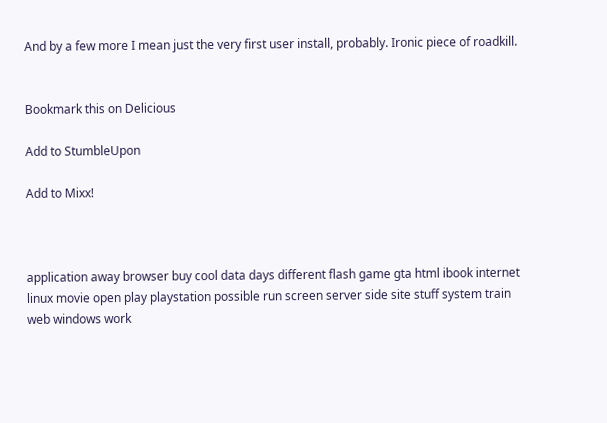And by a few more I mean just the very first user install, probably. Ironic piece of roadkill.


Bookmark this on Delicious

Add to StumbleUpon

Add to Mixx!



application away browser buy cool data days different flash game gta html ibook internet linux movie open play playstation possible run screen server side site stuff system train web windows work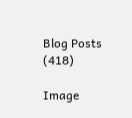Blog Posts (418)

Image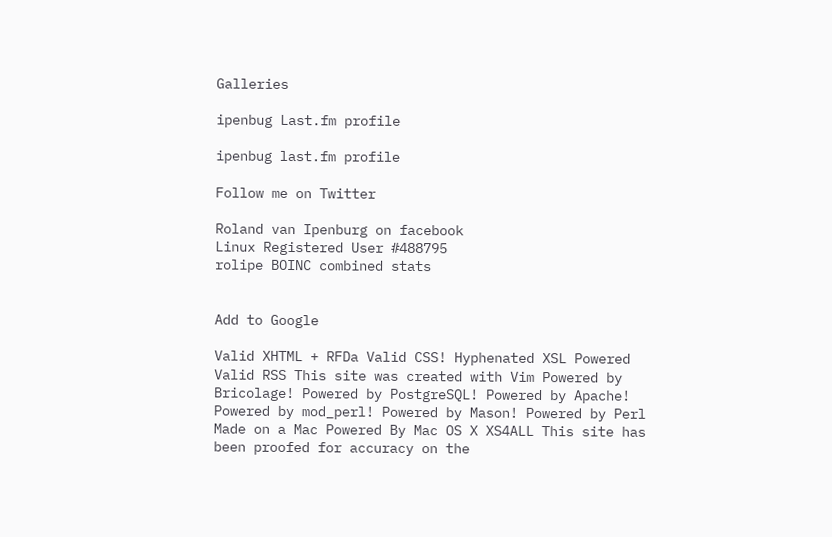Galleries

ipenbug Last.fm profile

ipenbug last.fm profile

Follow me on Twitter

Roland van Ipenburg on facebook
Linux Registered User #488795
rolipe BOINC combined stats


Add to Google

Valid XHTML + RFDa Valid CSS! Hyphenated XSL Powered Valid RSS This site was created with Vim Powered by Bricolage! Powered by PostgreSQL! Powered by Apache! Powered by mod_perl! Powered by Mason! Powered by Perl Made on a Mac Powered By Mac OS X XS4ALL This site has been proofed for accuracy on the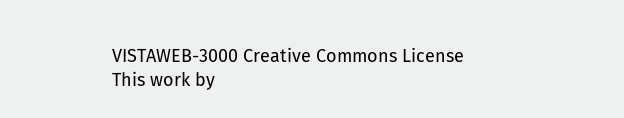VISTAWEB-3000 Creative Commons License
This work by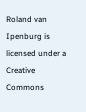Roland van Ipenburg is licensed under a Creative Commons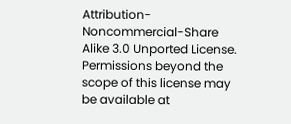Attribution-Noncommercial-Share Alike 3.0 Unported License.
Permissions beyond the scope of this license may be available at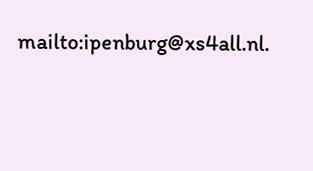mailto:ipenburg@xs4all.nl.